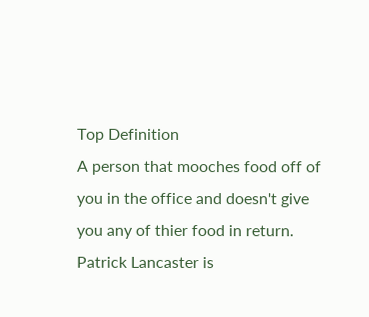Top Definition
A person that mooches food off of you in the office and doesn't give you any of thier food in return.
Patrick Lancaster is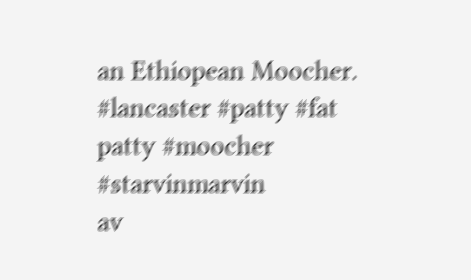an Ethiopean Moocher.
#lancaster #patty #fat patty #moocher #starvinmarvin
av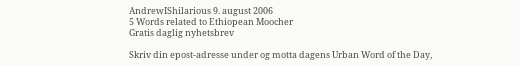AndrewIShilarious 9. august 2006
5 Words related to Ethiopean Moocher
Gratis daglig nyhetsbrev

Skriv din epost-adresse under og motta dagens Urban Word of the Day,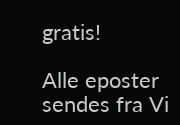gratis!

Alle eposter sendes fra Vi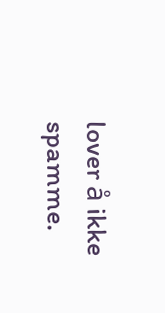lover å ikke spamme.